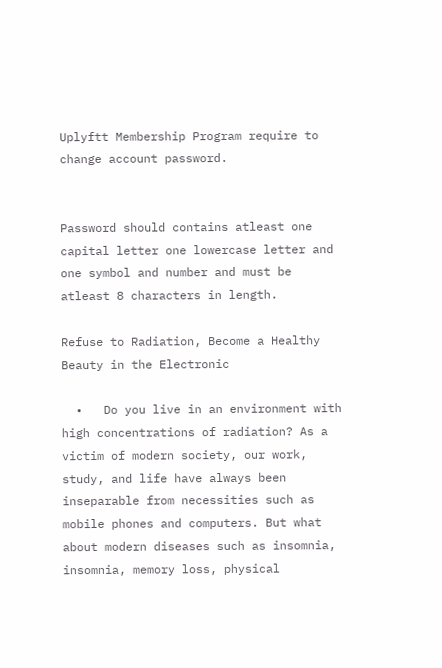Uplyftt Membership Program require to change account password.


Password should contains atleast one capital letter one lowercase letter and one symbol and number and must be atleast 8 characters in length.

Refuse to Radiation, Become a Healthy Beauty in the Electronic

  •   Do you live in an environment with high concentrations of radiation? As a victim of modern society, our work, study, and life have always been inseparable from necessities such as mobile phones and computers. But what about modern diseases such as insomnia, insomnia, memory loss, physical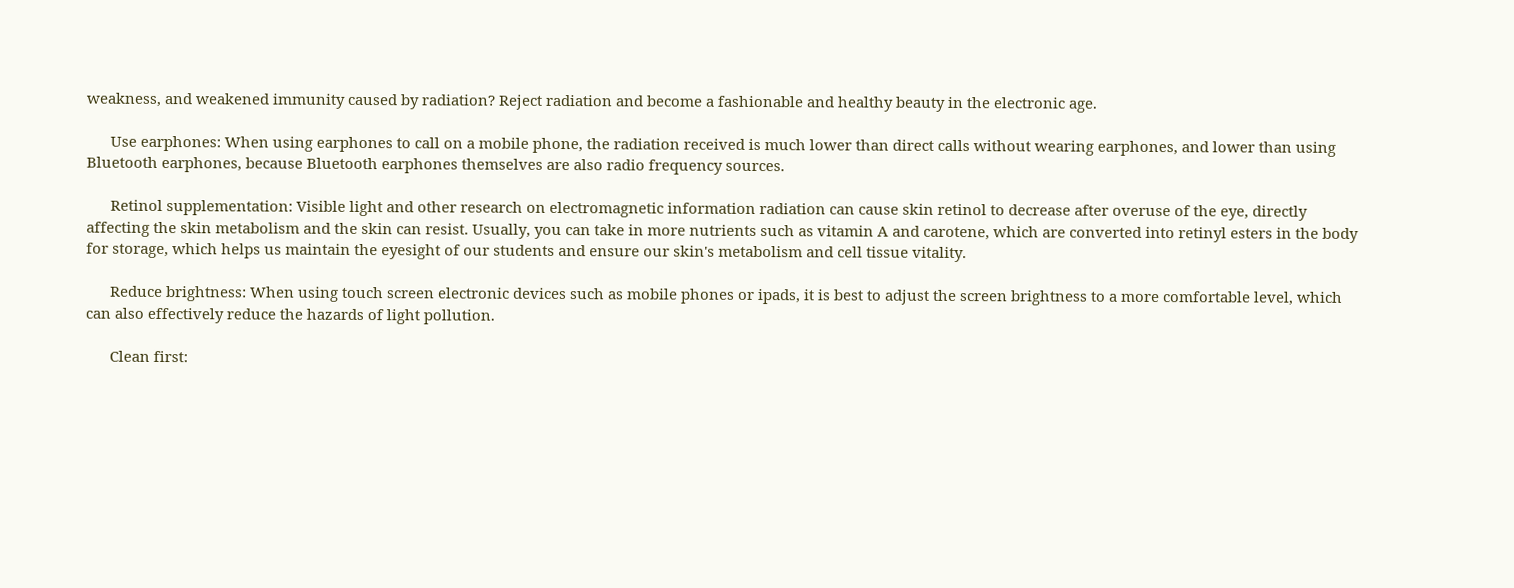weakness, and weakened immunity caused by radiation? Reject radiation and become a fashionable and healthy beauty in the electronic age.

      Use earphones: When using earphones to call on a mobile phone, the radiation received is much lower than direct calls without wearing earphones, and lower than using Bluetooth earphones, because Bluetooth earphones themselves are also radio frequency sources.

      Retinol supplementation: Visible light and other research on electromagnetic information radiation can cause skin retinol to decrease after overuse of the eye, directly affecting the skin metabolism and the skin can resist. Usually, you can take in more nutrients such as vitamin A and carotene, which are converted into retinyl esters in the body for storage, which helps us maintain the eyesight of our students and ensure our skin's metabolism and cell tissue vitality.

      Reduce brightness: When using touch screen electronic devices such as mobile phones or ipads, it is best to adjust the screen brightness to a more comfortable level, which can also effectively reduce the hazards of light pollution.

      Clean first: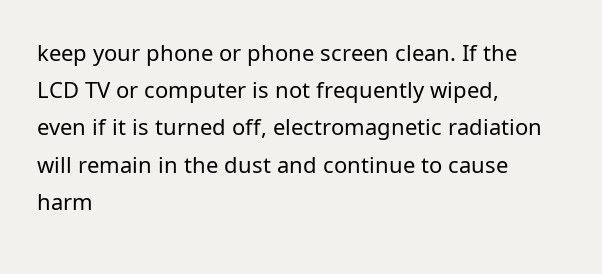keep your phone or phone screen clean. If the LCD TV or computer is not frequently wiped, even if it is turned off, electromagnetic radiation will remain in the dust and continue to cause harm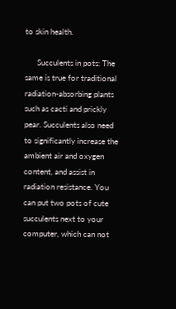to skin health.

      Succulents in pots: The same is true for traditional radiation-absorbing plants such as cacti and prickly pear. Succulents also need to significantly increase the ambient air and oxygen content, and assist in radiation resistance. You can put two pots of cute succulents next to your computer, which can not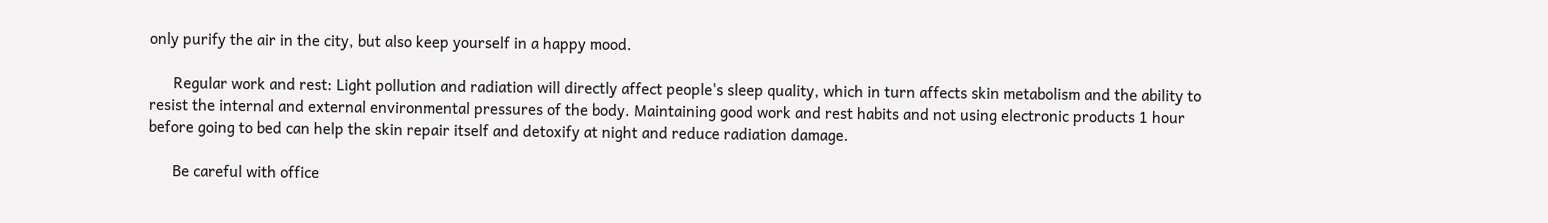only purify the air in the city, but also keep yourself in a happy mood.

      Regular work and rest: Light pollution and radiation will directly affect people's sleep quality, which in turn affects skin metabolism and the ability to resist the internal and external environmental pressures of the body. Maintaining good work and rest habits and not using electronic products 1 hour before going to bed can help the skin repair itself and detoxify at night and reduce radiation damage.

      Be careful with office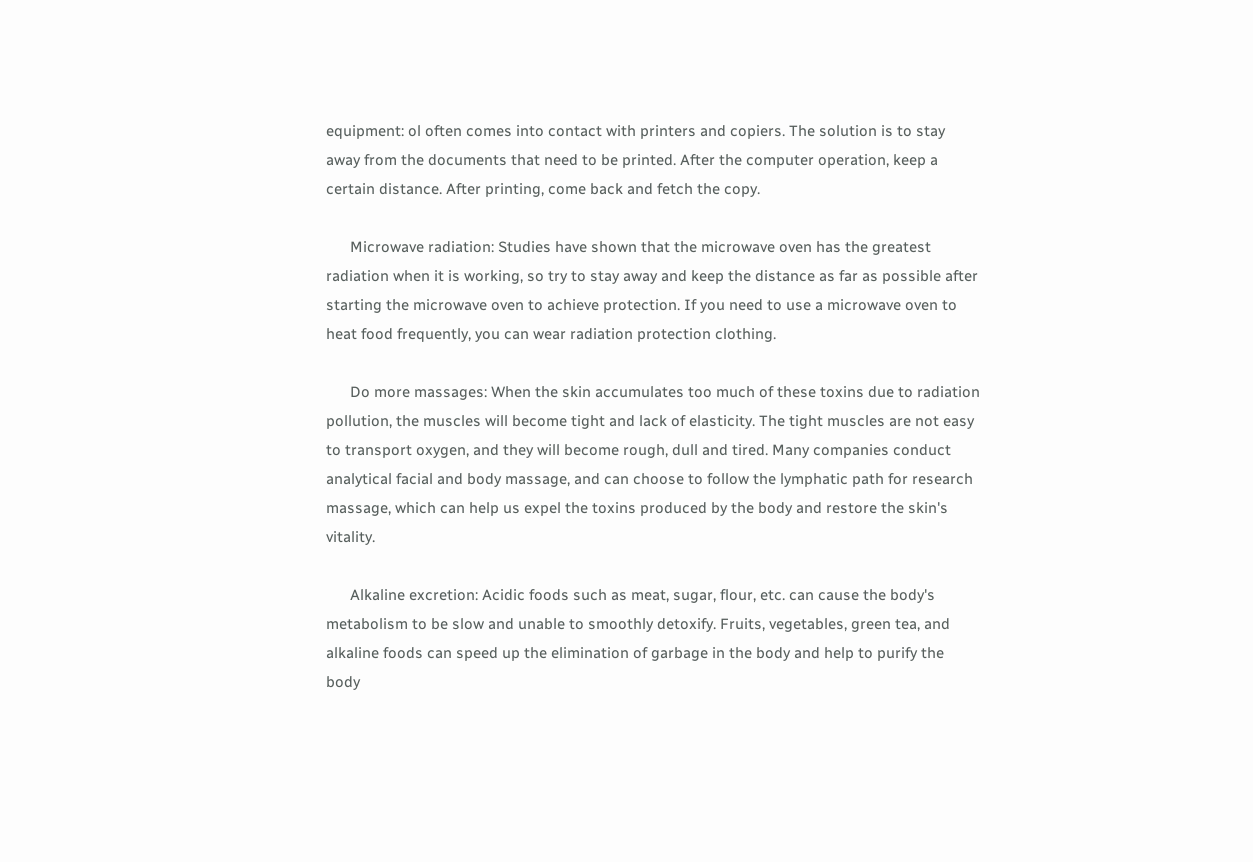equipment: ol often comes into contact with printers and copiers. The solution is to stay away from the documents that need to be printed. After the computer operation, keep a certain distance. After printing, come back and fetch the copy.

      Microwave radiation: Studies have shown that the microwave oven has the greatest radiation when it is working, so try to stay away and keep the distance as far as possible after starting the microwave oven to achieve protection. If you need to use a microwave oven to heat food frequently, you can wear radiation protection clothing.

      Do more massages: When the skin accumulates too much of these toxins due to radiation pollution, the muscles will become tight and lack of elasticity. The tight muscles are not easy to transport oxygen, and they will become rough, dull and tired. Many companies conduct analytical facial and body massage, and can choose to follow the lymphatic path for research massage, which can help us expel the toxins produced by the body and restore the skin's vitality.

      Alkaline excretion: Acidic foods such as meat, sugar, flour, etc. can cause the body's metabolism to be slow and unable to smoothly detoxify. Fruits, vegetables, green tea, and alkaline foods can speed up the elimination of garbage in the body and help to purify the body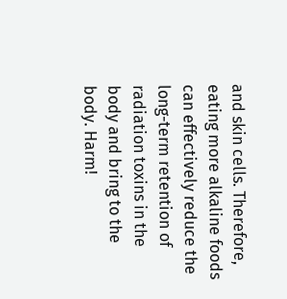and skin cells. Therefore, eating more alkaline foods can effectively reduce the long-term retention of radiation toxins in the body and bring to the body. Harm!